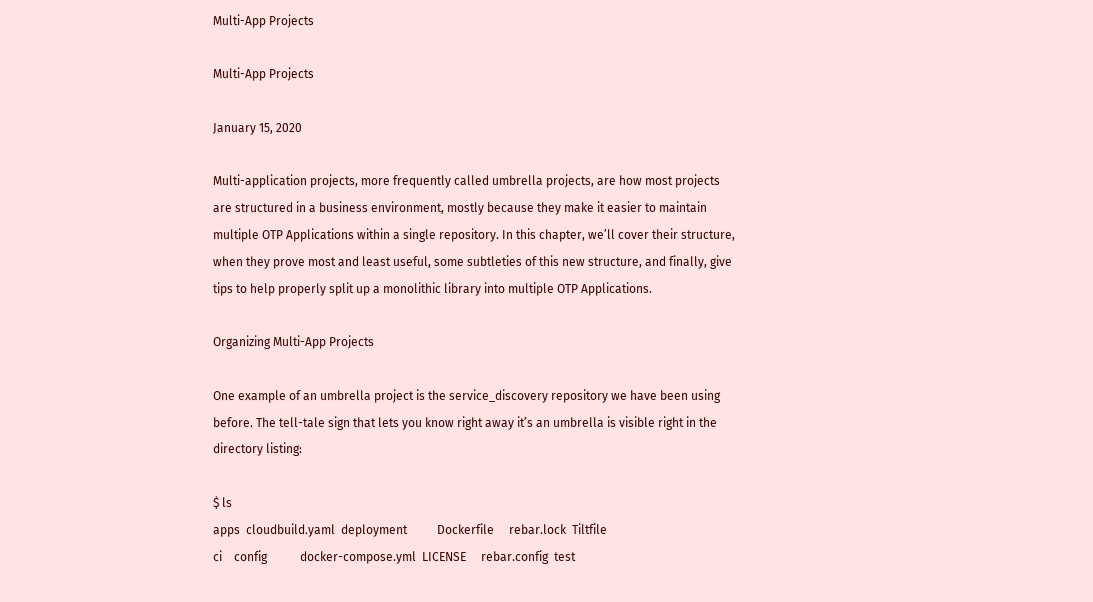Multi-App Projects

Multi-App Projects

January 15, 2020

Multi-application projects, more frequently called umbrella projects, are how most projects are structured in a business environment, mostly because they make it easier to maintain multiple OTP Applications within a single repository. In this chapter, we’ll cover their structure, when they prove most and least useful, some subtleties of this new structure, and finally, give tips to help properly split up a monolithic library into multiple OTP Applications.

Organizing Multi-App Projects

One example of an umbrella project is the service_discovery repository we have been using before. The tell-tale sign that lets you know right away it’s an umbrella is visible right in the directory listing:

$ ls
apps  cloudbuild.yaml  deployment          Dockerfile     rebar.lock  Tiltfile
ci    config           docker-compose.yml  LICENSE     rebar.config  test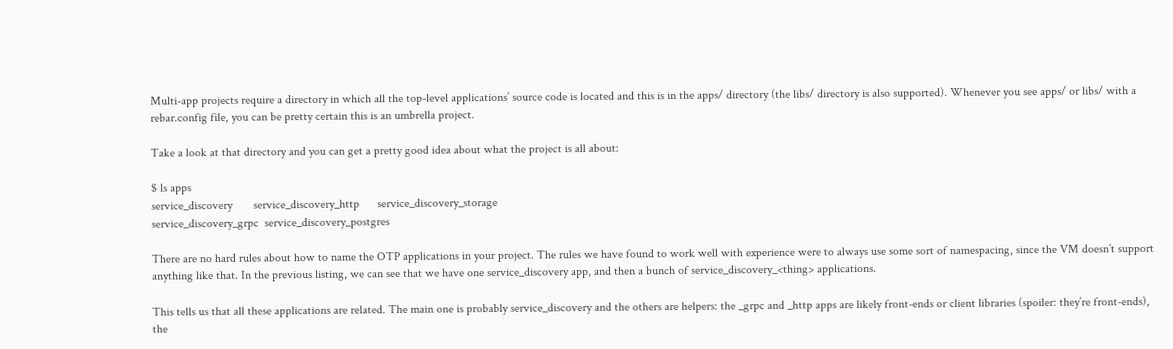Multi-app projects require a directory in which all the top-level applications’ source code is located and this is in the apps/ directory (the libs/ directory is also supported). Whenever you see apps/ or libs/ with a rebar.config file, you can be pretty certain this is an umbrella project.

Take a look at that directory and you can get a pretty good idea about what the project is all about:

$ ls apps
service_discovery       service_discovery_http      service_discovery_storage
service_discovery_grpc  service_discovery_postgres

There are no hard rules about how to name the OTP applications in your project. The rules we have found to work well with experience were to always use some sort of namespacing, since the VM doesn’t support anything like that. In the previous listing, we can see that we have one service_discovery app, and then a bunch of service_discovery_<thing> applications.

This tells us that all these applications are related. The main one is probably service_discovery and the others are helpers: the _grpc and _http apps are likely front-ends or client libraries (spoiler: they’re front-ends), the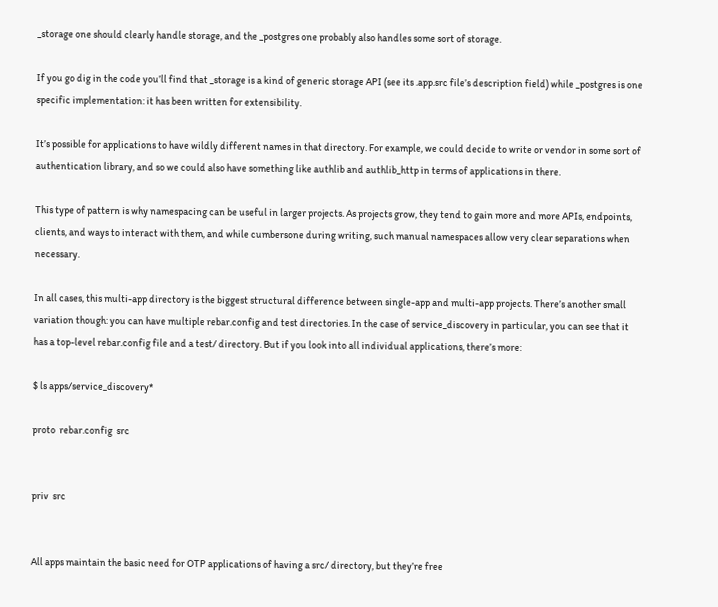_storage one should clearly handle storage, and the _postgres one probably also handles some sort of storage.

If you go dig in the code you’ll find that _storage is a kind of generic storage API (see its .app.src file’s description field) while _postgres is one specific implementation: it has been written for extensibility.

It’s possible for applications to have wildly different names in that directory. For example, we could decide to write or vendor in some sort of authentication library, and so we could also have something like authlib and authlib_http in terms of applications in there.

This type of pattern is why namespacing can be useful in larger projects. As projects grow, they tend to gain more and more APIs, endpoints, clients, and ways to interact with them, and while cumbersone during writing, such manual namespaces allow very clear separations when necessary.

In all cases, this multi-app directory is the biggest structural difference between single-app and multi-app projects. There’s another small variation though: you can have multiple rebar.config and test directories. In the case of service_discovery in particular, you can see that it has a top-level rebar.config file and a test/ directory. But if you look into all individual applications, there’s more:

$ ls apps/service_discovery*

proto  rebar.config  src


priv  src


All apps maintain the basic need for OTP applications of having a src/ directory, but they’re free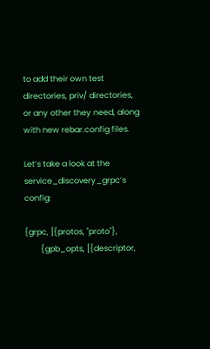to add their own test directories, priv/ directories, or any other they need, along with new rebar.config files.

Let’s take a look at the service_discovery_grpc’s config:

{grpc, [{protos, "proto"},
        {gpb_opts, [{descriptor,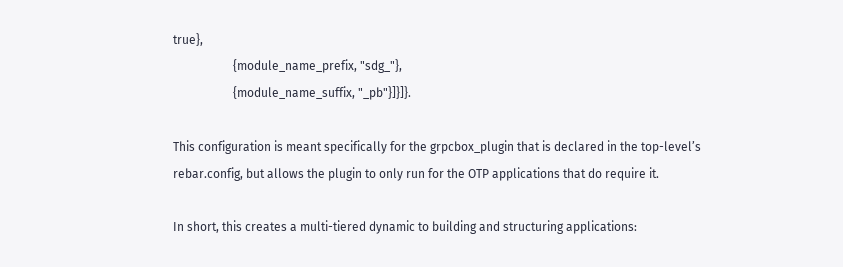true},
                    {module_name_prefix, "sdg_"},
                    {module_name_suffix, "_pb"}]}]}.

This configuration is meant specifically for the grpcbox_plugin that is declared in the top-level’s rebar.config, but allows the plugin to only run for the OTP applications that do require it.

In short, this creates a multi-tiered dynamic to building and structuring applications: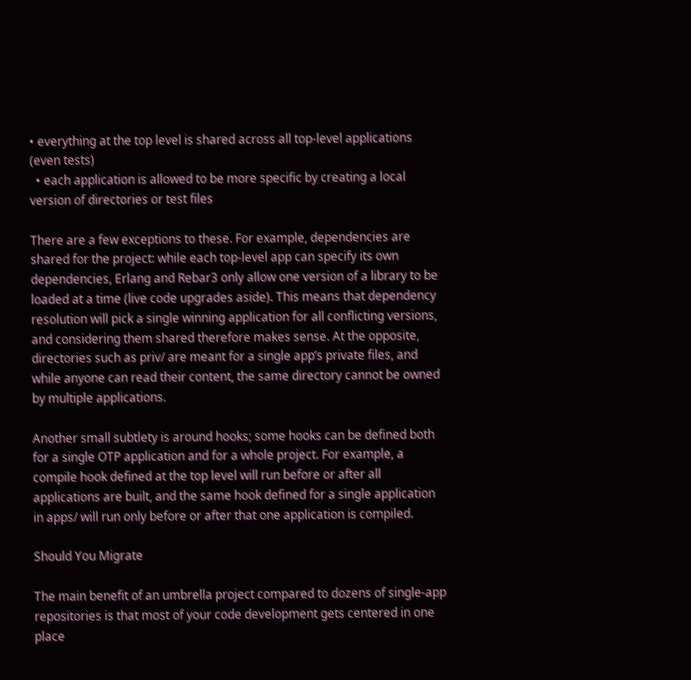• everything at the top level is shared across all top-level applications (even tests)
  • each application is allowed to be more specific by creating a local version of directories or test files

There are a few exceptions to these. For example, dependencies are shared for the project: while each top-level app can specify its own dependencies, Erlang and Rebar3 only allow one version of a library to be loaded at a time (live code upgrades aside). This means that dependency resolution will pick a single winning application for all conflicting versions, and considering them shared therefore makes sense. At the opposite, directories such as priv/ are meant for a single app’s private files, and while anyone can read their content, the same directory cannot be owned by multiple applications.

Another small subtlety is around hooks; some hooks can be defined both for a single OTP application and for a whole project. For example, a compile hook defined at the top level will run before or after all applications are built, and the same hook defined for a single application in apps/ will run only before or after that one application is compiled.

Should You Migrate

The main benefit of an umbrella project compared to dozens of single-app repositories is that most of your code development gets centered in one place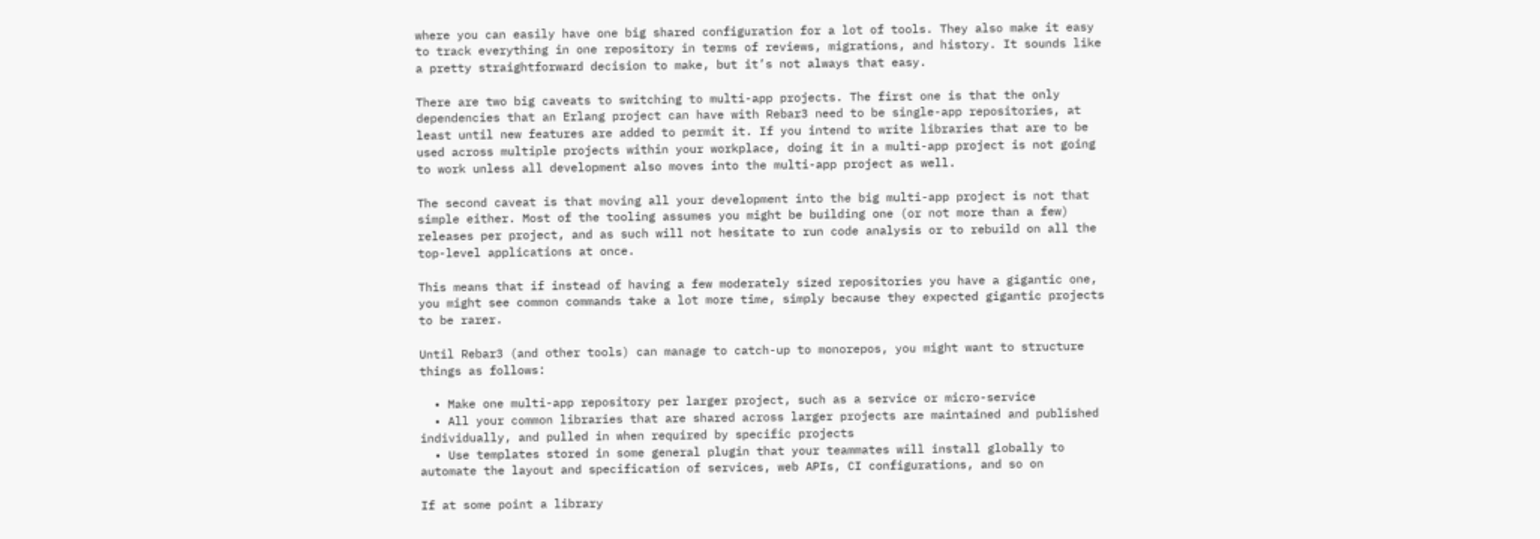where you can easily have one big shared configuration for a lot of tools. They also make it easy to track everything in one repository in terms of reviews, migrations, and history. It sounds like a pretty straightforward decision to make, but it’s not always that easy.

There are two big caveats to switching to multi-app projects. The first one is that the only dependencies that an Erlang project can have with Rebar3 need to be single-app repositories, at least until new features are added to permit it. If you intend to write libraries that are to be used across multiple projects within your workplace, doing it in a multi-app project is not going to work unless all development also moves into the multi-app project as well.

The second caveat is that moving all your development into the big multi-app project is not that simple either. Most of the tooling assumes you might be building one (or not more than a few) releases per project, and as such will not hesitate to run code analysis or to rebuild on all the top-level applications at once.

This means that if instead of having a few moderately sized repositories you have a gigantic one, you might see common commands take a lot more time, simply because they expected gigantic projects to be rarer.

Until Rebar3 (and other tools) can manage to catch-up to monorepos, you might want to structure things as follows:

  • Make one multi-app repository per larger project, such as a service or micro-service
  • All your common libraries that are shared across larger projects are maintained and published individually, and pulled in when required by specific projects
  • Use templates stored in some general plugin that your teammates will install globally to automate the layout and specification of services, web APIs, CI configurations, and so on

If at some point a library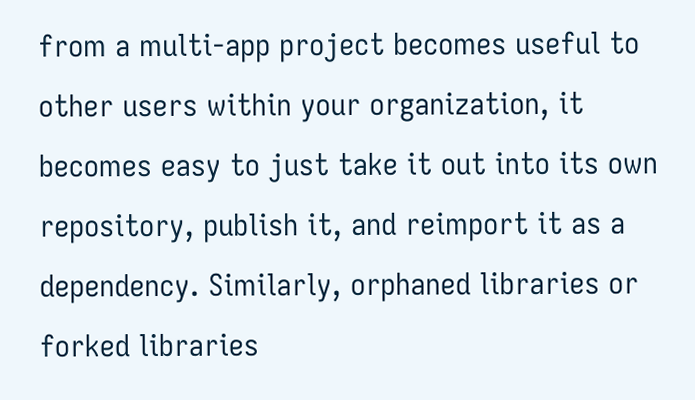from a multi-app project becomes useful to other users within your organization, it becomes easy to just take it out into its own repository, publish it, and reimport it as a dependency. Similarly, orphaned libraries or forked libraries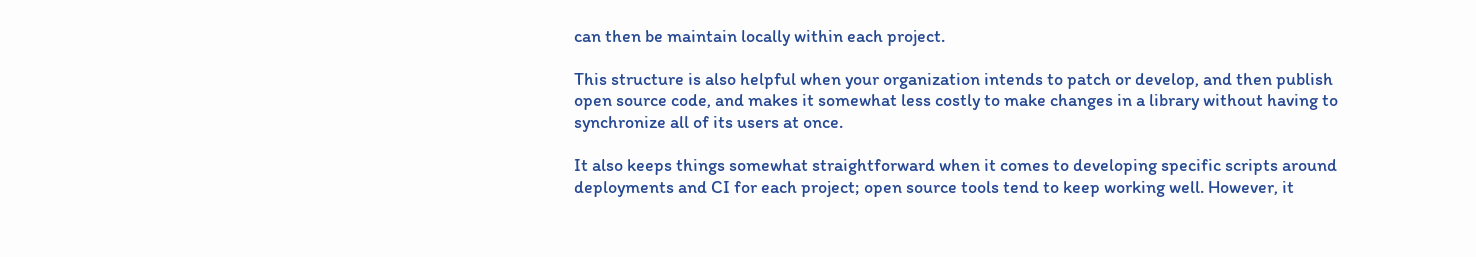can then be maintain locally within each project.

This structure is also helpful when your organization intends to patch or develop, and then publish open source code, and makes it somewhat less costly to make changes in a library without having to synchronize all of its users at once.

It also keeps things somewhat straightforward when it comes to developing specific scripts around deployments and CI for each project; open source tools tend to keep working well. However, it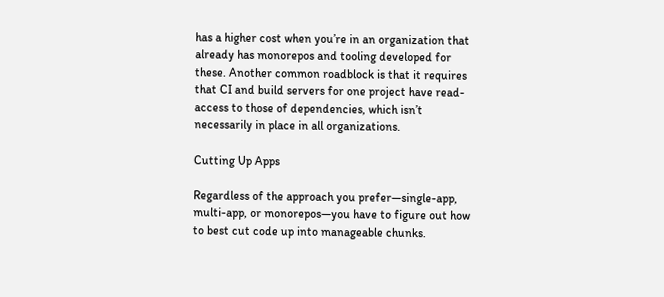has a higher cost when you’re in an organization that already has monorepos and tooling developed for these. Another common roadblock is that it requires that CI and build servers for one project have read-access to those of dependencies, which isn’t necessarily in place in all organizations.

Cutting Up Apps

Regardless of the approach you prefer—single-app, multi-app, or monorepos—you have to figure out how to best cut code up into manageable chunks.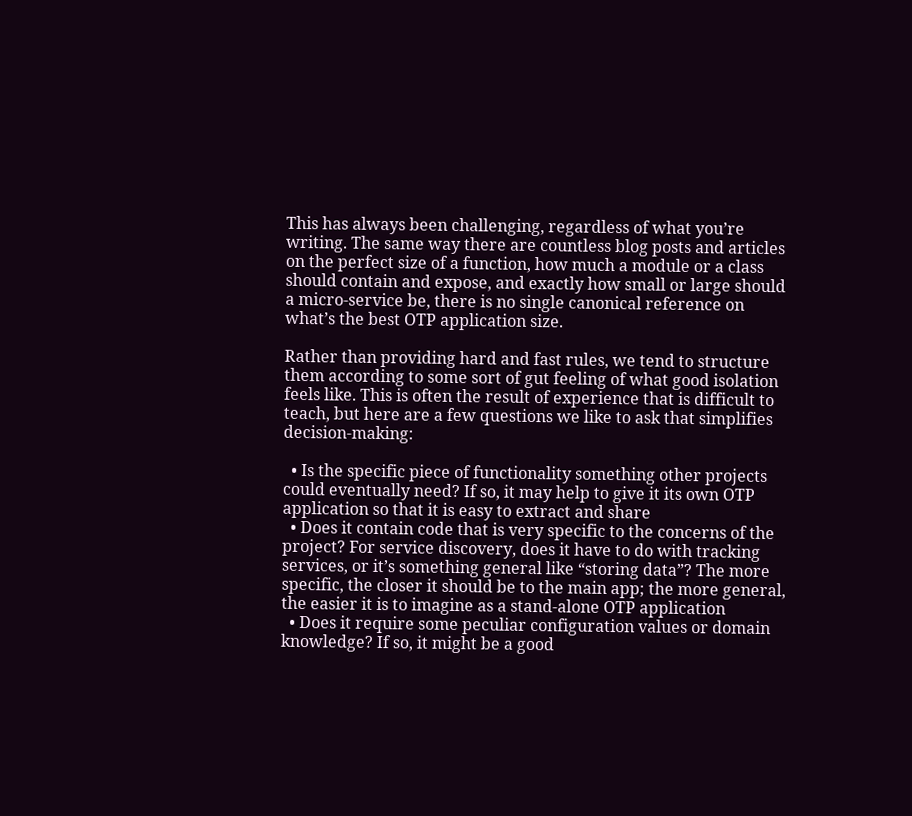This has always been challenging, regardless of what you’re writing. The same way there are countless blog posts and articles on the perfect size of a function, how much a module or a class should contain and expose, and exactly how small or large should a micro-service be, there is no single canonical reference on what’s the best OTP application size.

Rather than providing hard and fast rules, we tend to structure them according to some sort of gut feeling of what good isolation feels like. This is often the result of experience that is difficult to teach, but here are a few questions we like to ask that simplifies decision-making:

  • Is the specific piece of functionality something other projects could eventually need? If so, it may help to give it its own OTP application so that it is easy to extract and share
  • Does it contain code that is very specific to the concerns of the project? For service discovery, does it have to do with tracking services, or it’s something general like “storing data”? The more specific, the closer it should be to the main app; the more general, the easier it is to imagine as a stand-alone OTP application
  • Does it require some peculiar configuration values or domain knowledge? If so, it might be a good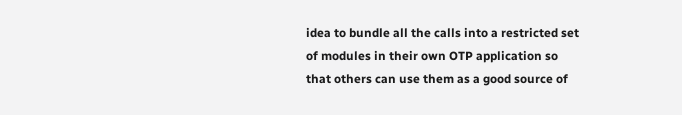idea to bundle all the calls into a restricted set of modules in their own OTP application so that others can use them as a good source of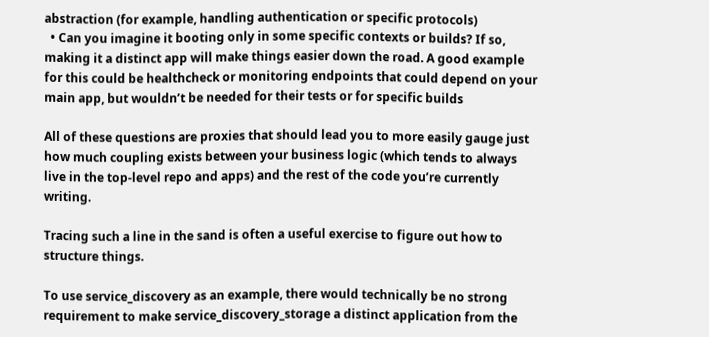abstraction (for example, handling authentication or specific protocols)
  • Can you imagine it booting only in some specific contexts or builds? If so, making it a distinct app will make things easier down the road. A good example for this could be healthcheck or monitoring endpoints that could depend on your main app, but wouldn’t be needed for their tests or for specific builds

All of these questions are proxies that should lead you to more easily gauge just how much coupling exists between your business logic (which tends to always live in the top-level repo and apps) and the rest of the code you’re currently writing.

Tracing such a line in the sand is often a useful exercise to figure out how to structure things.

To use service_discovery as an example, there would technically be no strong requirement to make service_discovery_storage a distinct application from the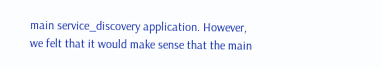main service_discovery application. However, we felt that it would make sense that the main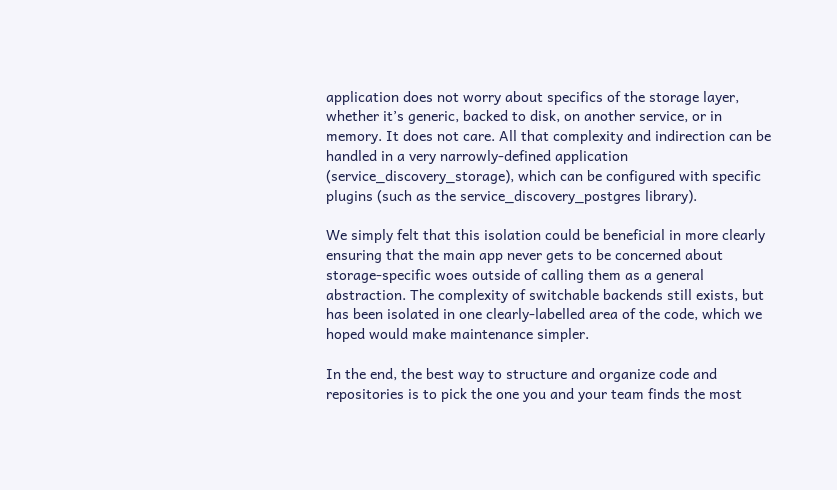application does not worry about specifics of the storage layer, whether it’s generic, backed to disk, on another service, or in memory. It does not care. All that complexity and indirection can be handled in a very narrowly-defined application (service_discovery_storage), which can be configured with specific plugins (such as the service_discovery_postgres library).

We simply felt that this isolation could be beneficial in more clearly ensuring that the main app never gets to be concerned about storage-specific woes outside of calling them as a general abstraction. The complexity of switchable backends still exists, but has been isolated in one clearly-labelled area of the code, which we hoped would make maintenance simpler.

In the end, the best way to structure and organize code and repositories is to pick the one you and your team finds the most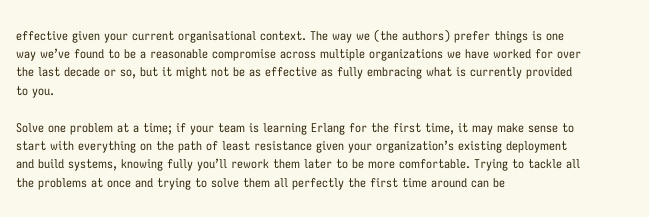effective given your current organisational context. The way we (the authors) prefer things is one way we’ve found to be a reasonable compromise across multiple organizations we have worked for over the last decade or so, but it might not be as effective as fully embracing what is currently provided to you.

Solve one problem at a time; if your team is learning Erlang for the first time, it may make sense to start with everything on the path of least resistance given your organization’s existing deployment and build systems, knowing fully you’ll rework them later to be more comfortable. Trying to tackle all the problems at once and trying to solve them all perfectly the first time around can be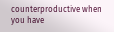counterproductive when you have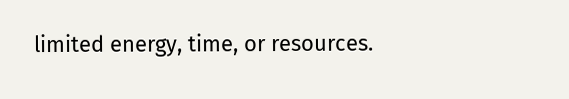limited energy, time, or resources.